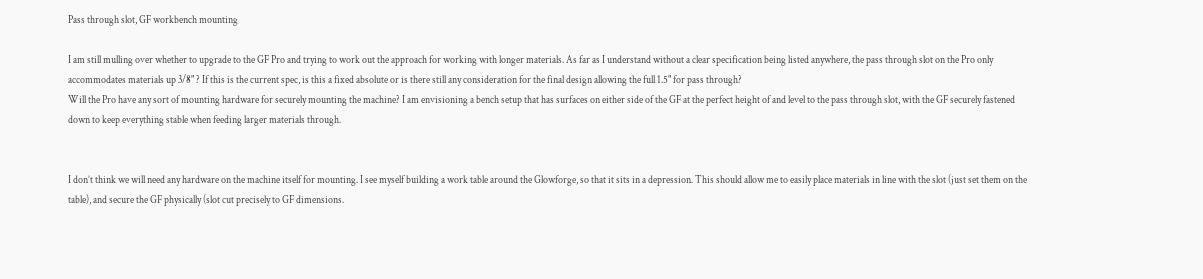Pass through slot, GF workbench mounting

I am still mulling over whether to upgrade to the GF Pro and trying to work out the approach for working with longer materials. As far as I understand without a clear specification being listed anywhere, the pass through slot on the Pro only accommodates materials up 3/8" ? If this is the current spec, is this a fixed absolute or is there still any consideration for the final design allowing the full 1.5" for pass through?
Will the Pro have any sort of mounting hardware for securely mounting the machine? I am envisioning a bench setup that has surfaces on either side of the GF at the perfect height of and level to the pass through slot, with the GF securely fastened down to keep everything stable when feeding larger materials through.


I don’t think we will need any hardware on the machine itself for mounting. I see myself building a work table around the Glowforge, so that it sits in a depression. This should allow me to easily place materials in line with the slot (just set them on the table), and secure the GF physically (slot cut precisely to GF dimensions.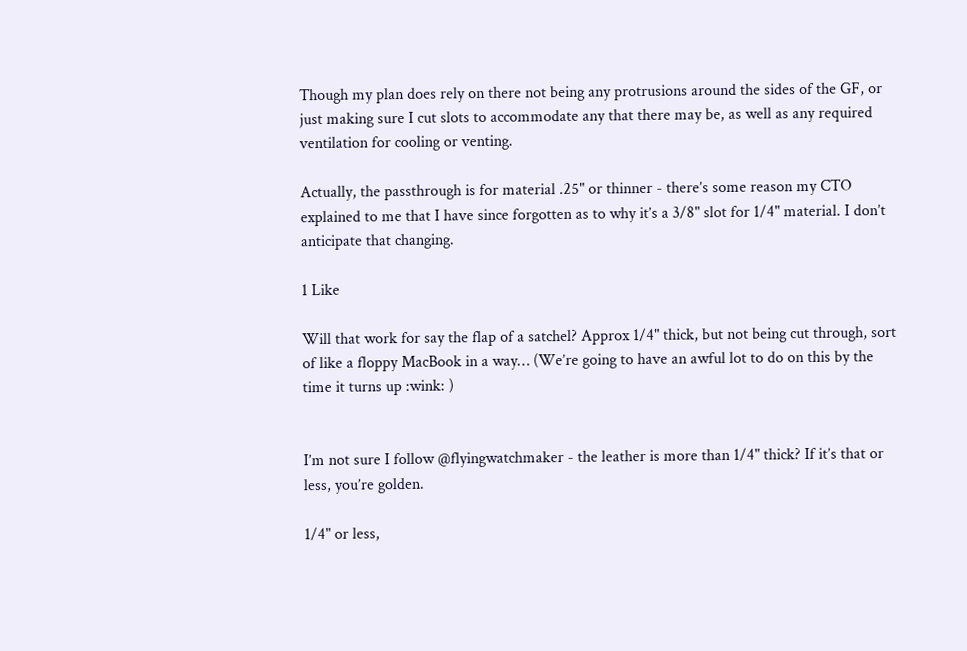Though my plan does rely on there not being any protrusions around the sides of the GF, or just making sure I cut slots to accommodate any that there may be, as well as any required ventilation for cooling or venting.

Actually, the passthrough is for material .25" or thinner - there’s some reason my CTO explained to me that I have since forgotten as to why it’s a 3/8" slot for 1/4" material. I don’t anticipate that changing.

1 Like

Will that work for say the flap of a satchel? Approx 1/4" thick, but not being cut through, sort of like a floppy MacBook in a way… (We’re going to have an awful lot to do on this by the time it turns up :wink: )


I’m not sure I follow @flyingwatchmaker - the leather is more than 1/4" thick? If it’s that or less, you’re golden.

1/4" or less,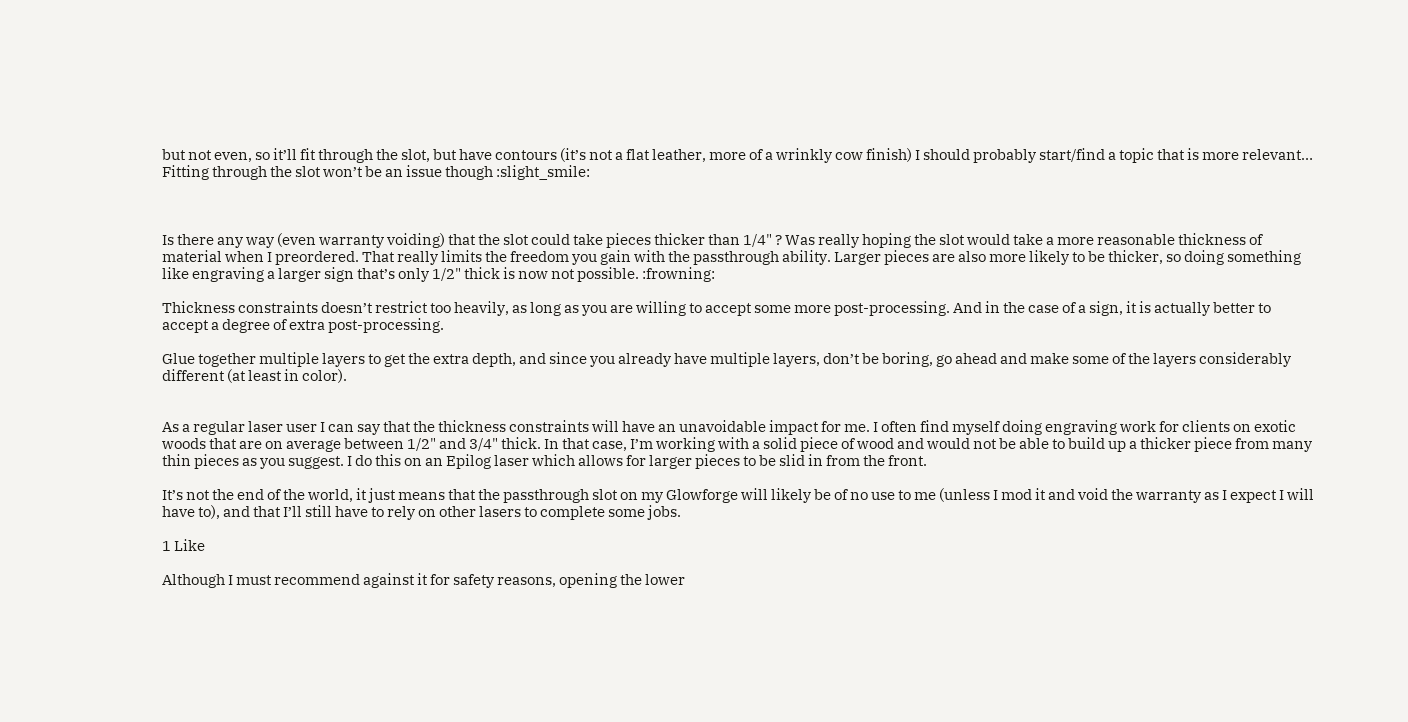but not even, so it’ll fit through the slot, but have contours (it’s not a flat leather, more of a wrinkly cow finish) I should probably start/find a topic that is more relevant… Fitting through the slot won’t be an issue though :slight_smile:



Is there any way (even warranty voiding) that the slot could take pieces thicker than 1/4" ? Was really hoping the slot would take a more reasonable thickness of material when I preordered. That really limits the freedom you gain with the passthrough ability. Larger pieces are also more likely to be thicker, so doing something like engraving a larger sign that’s only 1/2" thick is now not possible. :frowning:

Thickness constraints doesn’t restrict too heavily, as long as you are willing to accept some more post-processing. And in the case of a sign, it is actually better to accept a degree of extra post-processing.

Glue together multiple layers to get the extra depth, and since you already have multiple layers, don’t be boring, go ahead and make some of the layers considerably different (at least in color).


As a regular laser user I can say that the thickness constraints will have an unavoidable impact for me. I often find myself doing engraving work for clients on exotic woods that are on average between 1/2" and 3/4" thick. In that case, I’m working with a solid piece of wood and would not be able to build up a thicker piece from many thin pieces as you suggest. I do this on an Epilog laser which allows for larger pieces to be slid in from the front.

It’s not the end of the world, it just means that the passthrough slot on my Glowforge will likely be of no use to me (unless I mod it and void the warranty as I expect I will have to), and that I’ll still have to rely on other lasers to complete some jobs.

1 Like

Although I must recommend against it for safety reasons, opening the lower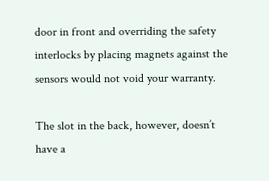door in front and overriding the safety interlocks by placing magnets against the sensors would not void your warranty.

The slot in the back, however, doesn’t have a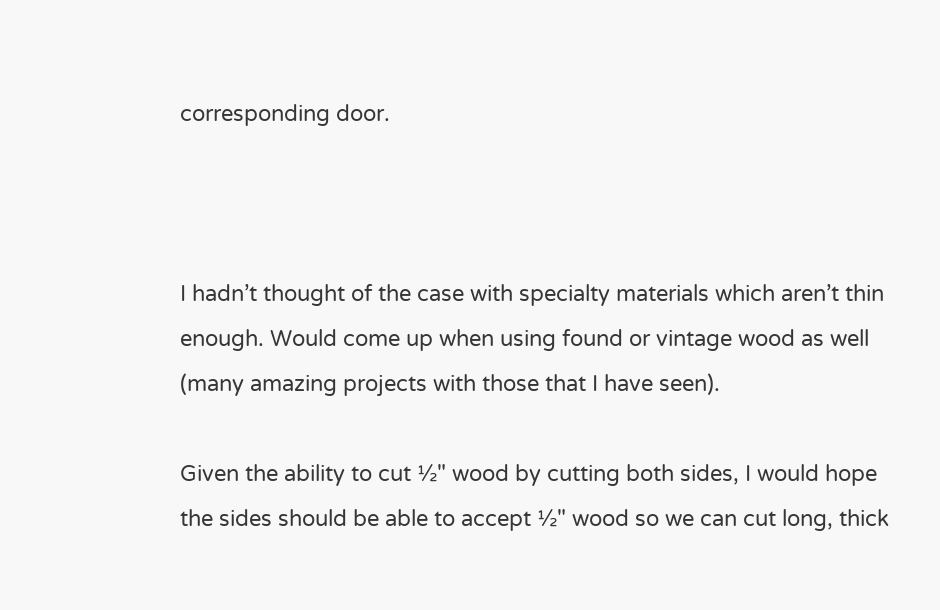corresponding door.



I hadn’t thought of the case with specialty materials which aren’t thin enough. Would come up when using found or vintage wood as well (many amazing projects with those that I have seen).

Given the ability to cut ½" wood by cutting both sides, I would hope the sides should be able to accept ½" wood so we can cut long, thick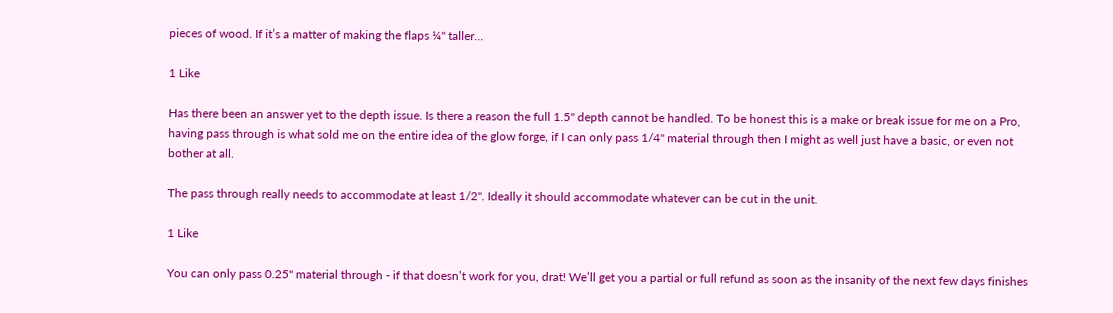pieces of wood. If it’s a matter of making the flaps ¼" taller…

1 Like

Has there been an answer yet to the depth issue. Is there a reason the full 1.5" depth cannot be handled. To be honest this is a make or break issue for me on a Pro, having pass through is what sold me on the entire idea of the glow forge, if I can only pass 1/4" material through then I might as well just have a basic, or even not bother at all.

The pass through really needs to accommodate at least 1/2". Ideally it should accommodate whatever can be cut in the unit.

1 Like

You can only pass 0.25" material through - if that doesn’t work for you, drat! We’ll get you a partial or full refund as soon as the insanity of the next few days finishes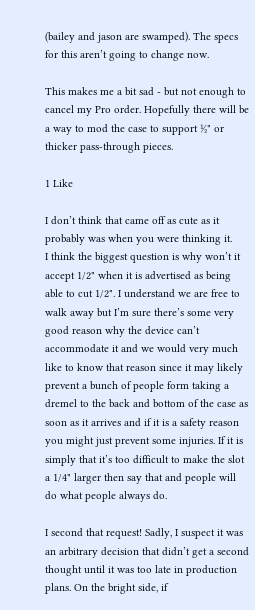(bailey and jason are swamped). The specs for this aren’t going to change now.

This makes me a bit sad - but not enough to cancel my Pro order. Hopefully there will be a way to mod the case to support ½" or thicker pass-through pieces.

1 Like

I don’t think that came off as cute as it probably was when you were thinking it.
I think the biggest question is why won’t it accept 1/2" when it is advertised as being able to cut 1/2". I understand we are free to walk away but I’m sure there’s some very good reason why the device can’t accommodate it and we would very much like to know that reason since it may likely prevent a bunch of people form taking a dremel to the back and bottom of the case as soon as it arrives and if it is a safety reason you might just prevent some injuries. If it is simply that it’s too difficult to make the slot a 1/4" larger then say that and people will do what people always do.

I second that request! Sadly, I suspect it was an arbitrary decision that didn’t get a second thought until it was too late in production plans. On the bright side, if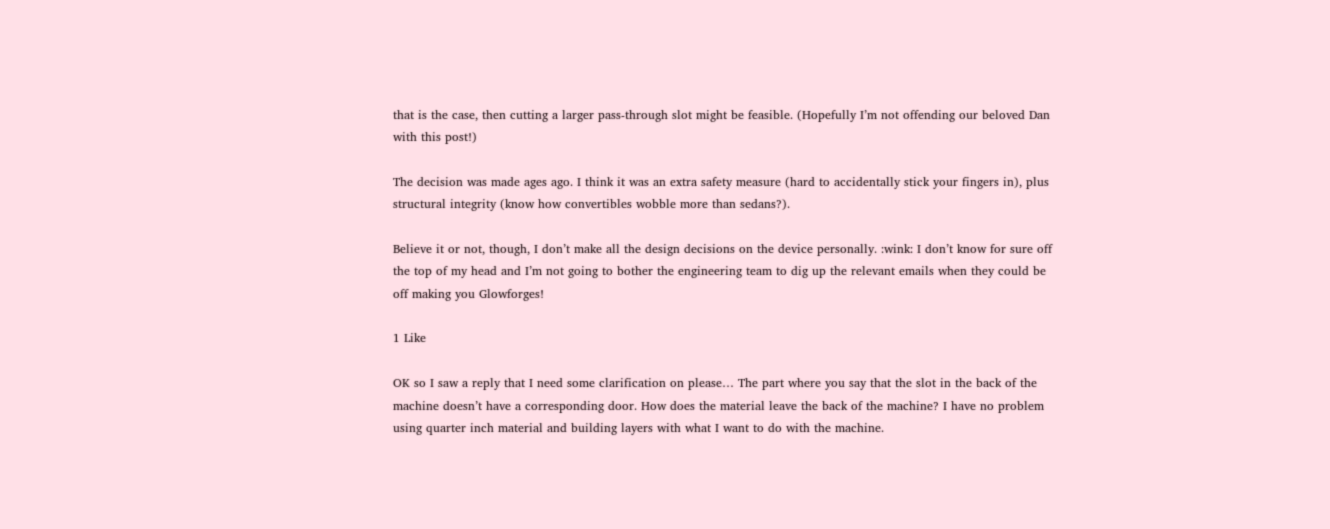that is the case, then cutting a larger pass-through slot might be feasible. (Hopefully I’m not offending our beloved Dan with this post!)

The decision was made ages ago. I think it was an extra safety measure (hard to accidentally stick your fingers in), plus structural integrity (know how convertibles wobble more than sedans?).

Believe it or not, though, I don’t make all the design decisions on the device personally. :wink: I don’t know for sure off the top of my head and I’m not going to bother the engineering team to dig up the relevant emails when they could be off making you Glowforges!

1 Like

OK so I saw a reply that I need some clarification on please… The part where you say that the slot in the back of the machine doesn’t have a corresponding door. How does the material leave the back of the machine? I have no problem using quarter inch material and building layers with what I want to do with the machine.